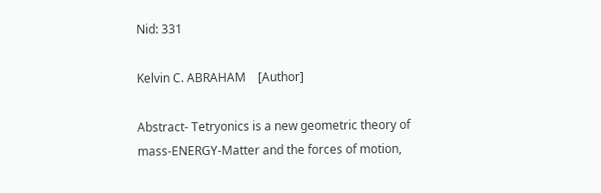Nid: 331

Kelvin C. ABRAHAM    [Author]

Abstract- Tetryonics is a new geometric theory of mass-ENERGY-Matter and the forces of motion,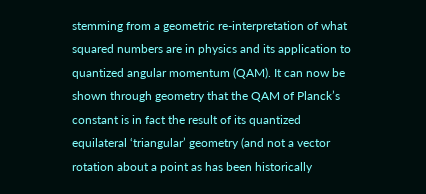stemming from a geometric re-interpretation of what squared numbers are in physics and its application to quantized angular momentum (QAM). It can now be shown through geometry that the QAM of Planck’s constant is in fact the result of its quantized equilateral ‘triangular’ geometry (and not a vector rotation about a point as has been historically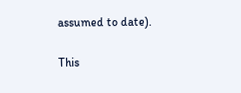assumed to date).

This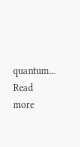quantum... Read more